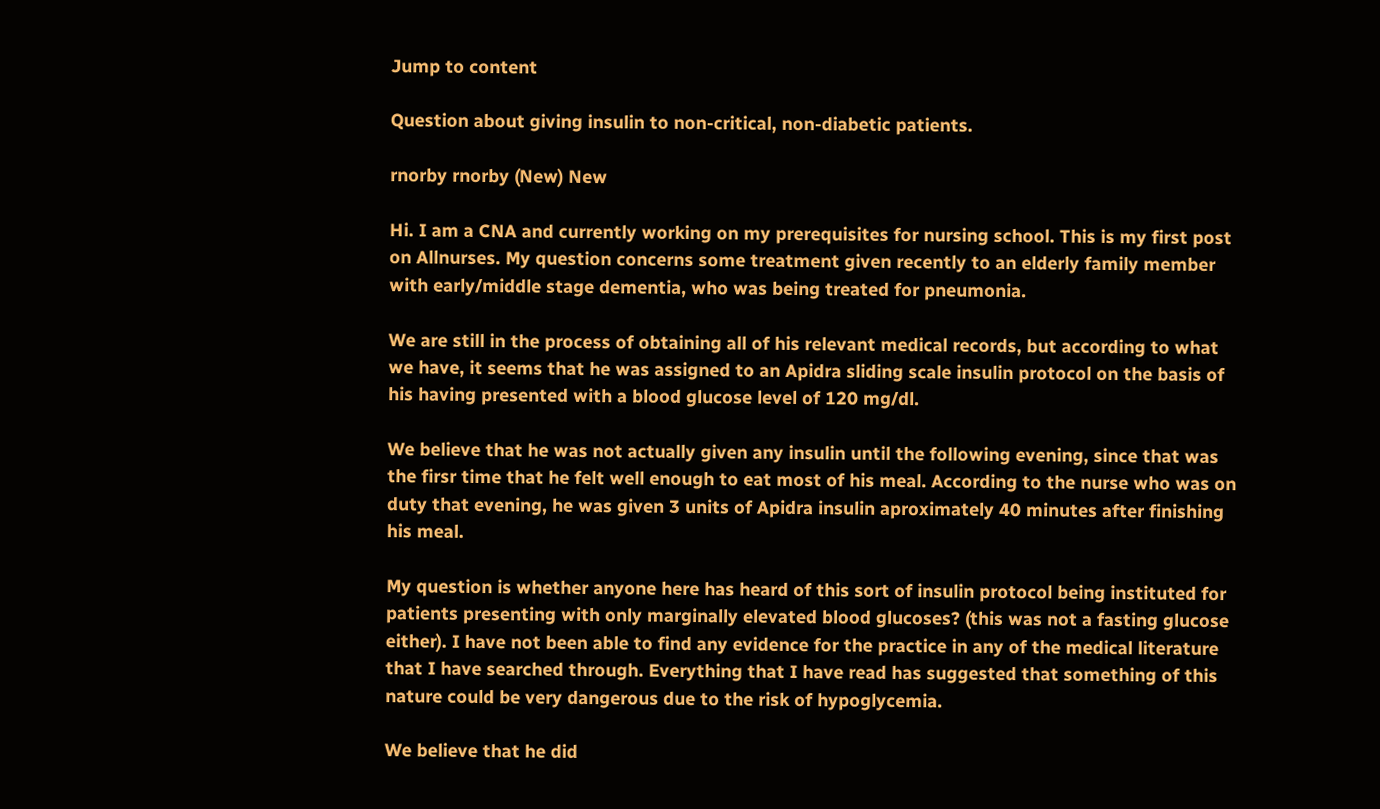Jump to content

Question about giving insulin to non-critical, non-diabetic patients.

rnorby rnorby (New) New

Hi. I am a CNA and currently working on my prerequisites for nursing school. This is my first post on Allnurses. My question concerns some treatment given recently to an elderly family member with early/middle stage dementia, who was being treated for pneumonia.

We are still in the process of obtaining all of his relevant medical records, but according to what we have, it seems that he was assigned to an Apidra sliding scale insulin protocol on the basis of his having presented with a blood glucose level of 120 mg/dl.

We believe that he was not actually given any insulin until the following evening, since that was the firsr time that he felt well enough to eat most of his meal. According to the nurse who was on duty that evening, he was given 3 units of Apidra insulin aproximately 40 minutes after finishing his meal.

My question is whether anyone here has heard of this sort of insulin protocol being instituted for patients presenting with only marginally elevated blood glucoses? (this was not a fasting glucose either). I have not been able to find any evidence for the practice in any of the medical literature that I have searched through. Everything that I have read has suggested that something of this nature could be very dangerous due to the risk of hypoglycemia.

We believe that he did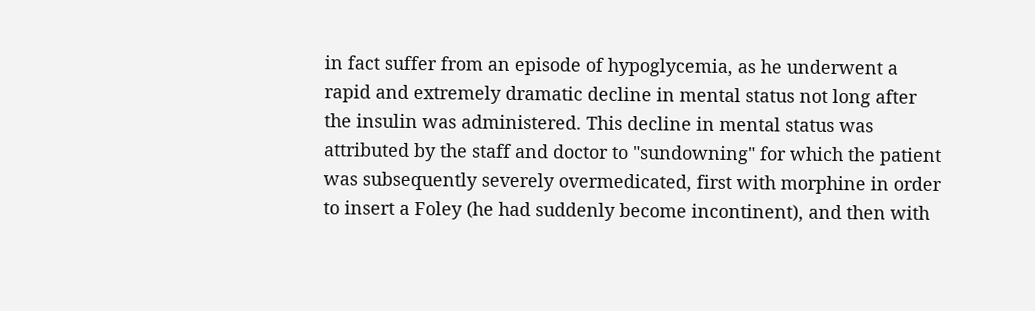in fact suffer from an episode of hypoglycemia, as he underwent a rapid and extremely dramatic decline in mental status not long after the insulin was administered. This decline in mental status was attributed by the staff and doctor to "sundowning" for which the patient was subsequently severely overmedicated, first with morphine in order to insert a Foley (he had suddenly become incontinent), and then with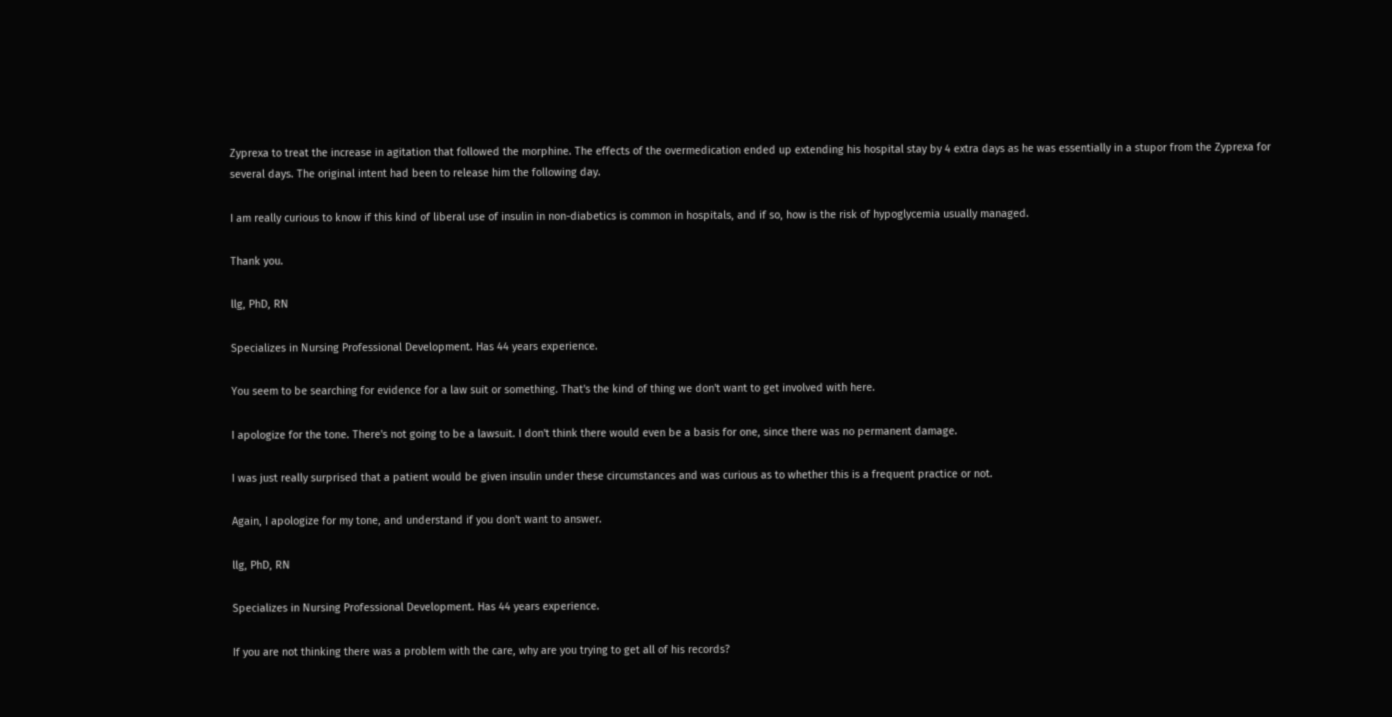Zyprexa to treat the increase in agitation that followed the morphine. The effects of the overmedication ended up extending his hospital stay by 4 extra days as he was essentially in a stupor from the Zyprexa for several days. The original intent had been to release him the following day.

I am really curious to know if this kind of liberal use of insulin in non-diabetics is common in hospitals, and if so, how is the risk of hypoglycemia usually managed.

Thank you.

llg, PhD, RN

Specializes in Nursing Professional Development. Has 44 years experience.

You seem to be searching for evidence for a law suit or something. That's the kind of thing we don't want to get involved with here.

I apologize for the tone. There's not going to be a lawsuit. I don't think there would even be a basis for one, since there was no permanent damage.

I was just really surprised that a patient would be given insulin under these circumstances and was curious as to whether this is a frequent practice or not.

Again, I apologize for my tone, and understand if you don't want to answer.

llg, PhD, RN

Specializes in Nursing Professional Development. Has 44 years experience.

If you are not thinking there was a problem with the care, why are you trying to get all of his records?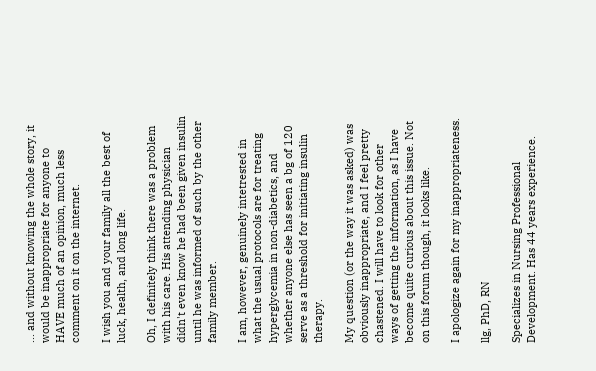... and without knowing the whole story, it would be inappropriate for anyone to HAVE much of an opinion, much less comment on it on the internet.

I wish you and your family all the best of luck, health, and long life.

Oh, I definitely think there was a problem with his care. His attending physician didn't even know he had been given insulin until he was informed of such by the other family member.

I am, however, genuinely intetrested in what the usual protocols are for treating hyperglycemia in non-diabetics, and whether anyone else has seen a bg of 120 serve as a threshold for initiating insulin therapy.

My question (or the way it was asked) was obviously inappropriate, and I feel pretty chastened. I will have to look for other ways of getting the information, as I have become quite curious about this issue. Not on this forum though, it looks like.

I apologize again for my inappropriateness.

llg, PhD, RN

Specializes in Nursing Professional Development. Has 44 years experience.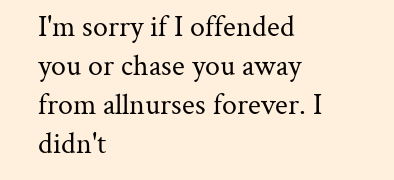I'm sorry if I offended you or chase you away from allnurses forever. I didn't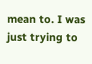mean to. I was just trying to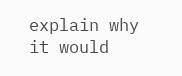explain why it would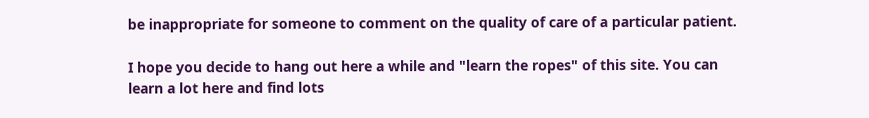be inappropriate for someone to comment on the quality of care of a particular patient.

I hope you decide to hang out here a while and "learn the ropes" of this site. You can learn a lot here and find lots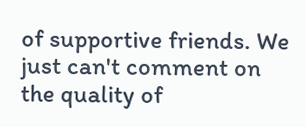of supportive friends. We just can't comment on the quality of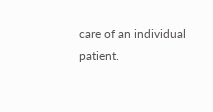care of an individual patient.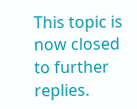This topic is now closed to further replies.